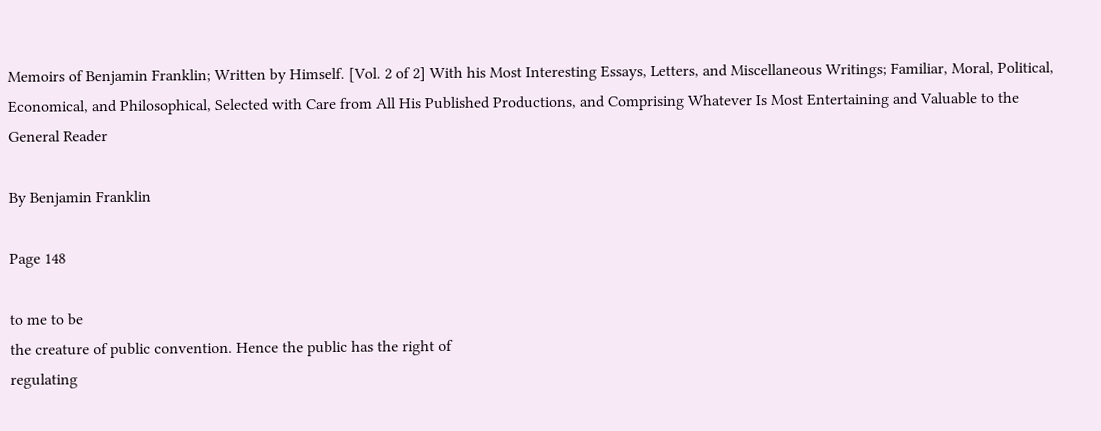Memoirs of Benjamin Franklin; Written by Himself. [Vol. 2 of 2] With his Most Interesting Essays, Letters, and Miscellaneous Writings; Familiar, Moral, Political, Economical, and Philosophical, Selected with Care from All His Published Productions, and Comprising Whatever Is Most Entertaining and Valuable to the General Reader

By Benjamin Franklin

Page 148

to me to be
the creature of public convention. Hence the public has the right of
regulating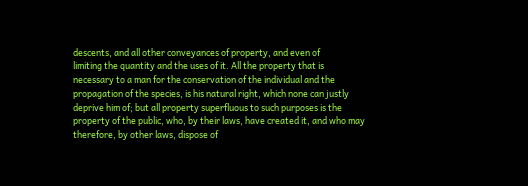descents, and all other conveyances of property, and even of
limiting the quantity and the uses of it. All the property that is
necessary to a man for the conservation of the individual and the
propagation of the species, is his natural right, which none can justly
deprive him of; but all property superfluous to such purposes is the
property of the public, who, by their laws, have created it, and who may
therefore, by other laws, dispose of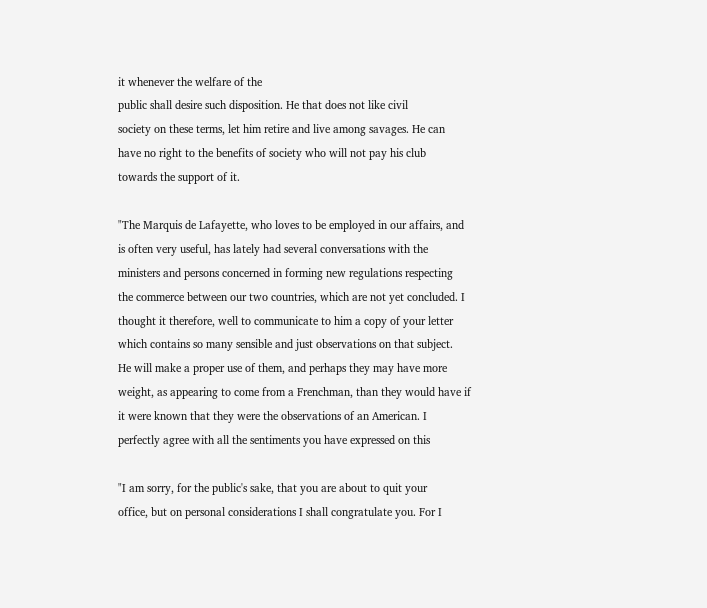it whenever the welfare of the
public shall desire such disposition. He that does not like civil
society on these terms, let him retire and live among savages. He can
have no right to the benefits of society who will not pay his club
towards the support of it.

"The Marquis de Lafayette, who loves to be employed in our affairs, and
is often very useful, has lately had several conversations with the
ministers and persons concerned in forming new regulations respecting
the commerce between our two countries, which are not yet concluded. I
thought it therefore, well to communicate to him a copy of your letter
which contains so many sensible and just observations on that subject.
He will make a proper use of them, and perhaps they may have more
weight, as appearing to come from a Frenchman, than they would have if
it were known that they were the observations of an American. I
perfectly agree with all the sentiments you have expressed on this

"I am sorry, for the public's sake, that you are about to quit your
office, but on personal considerations I shall congratulate you. For I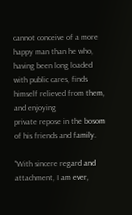cannot conceive of a more happy man than he who, having been long loaded
with public cares, finds himself relieved from them, and enjoying
private repose in the bosom of his friends and family.

"With sincere regard and attachment, I am ever,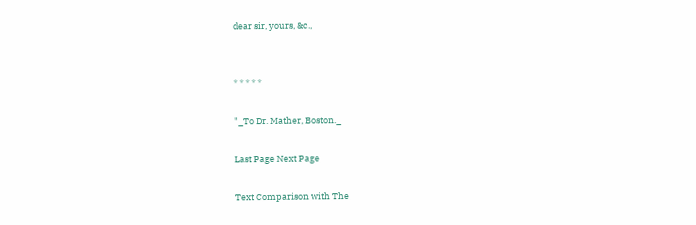dear sir, yours, &c.,


* * * * *

"_To Dr. Mather, Boston._

Last Page Next Page

Text Comparison with The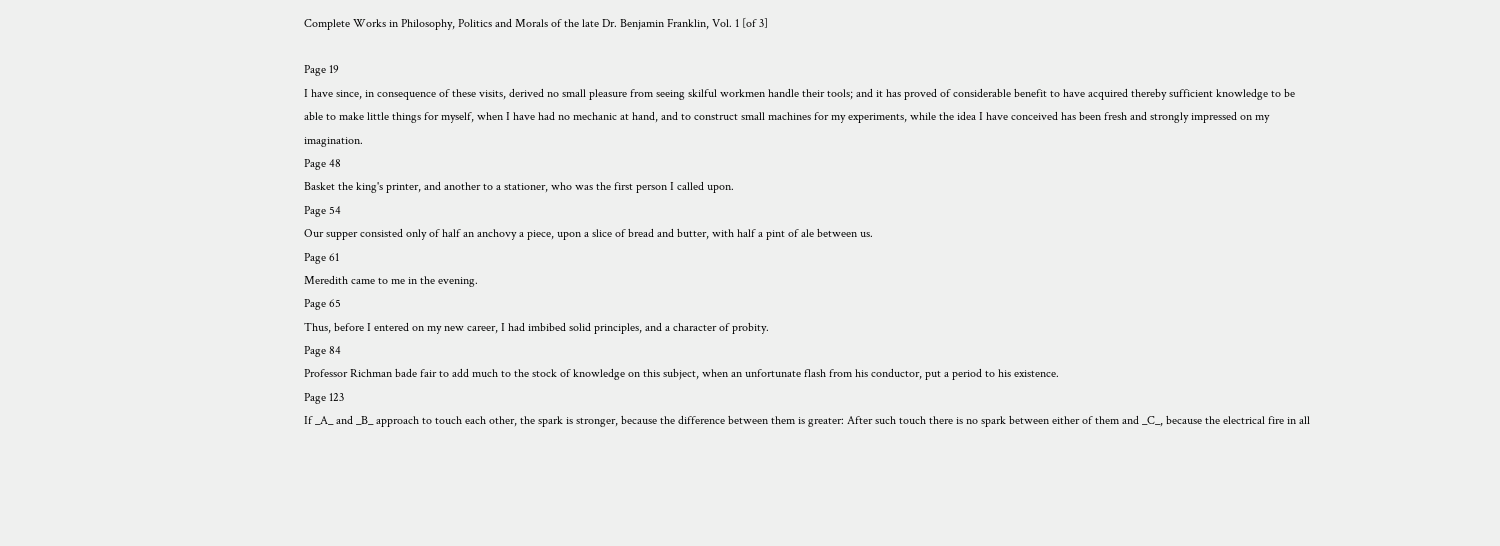Complete Works in Philosophy, Politics and Morals of the late Dr. Benjamin Franklin, Vol. 1 [of 3]

Page 19
I have since, in consequence of these visits, derived no small pleasure from seeing skilful workmen handle their tools; and it has proved of considerable benefit to have acquired thereby sufficient knowledge to be able to make little things for myself, when I have had no mechanic at hand, and to construct small machines for my experiments, while the idea I have conceived has been fresh and strongly impressed on my imagination.
Page 48
Basket the king's printer, and another to a stationer, who was the first person I called upon.
Page 54
Our supper consisted only of half an anchovy a piece, upon a slice of bread and butter, with half a pint of ale between us.
Page 61
Meredith came to me in the evening.
Page 65
Thus, before I entered on my new career, I had imbibed solid principles, and a character of probity.
Page 84
Professor Richman bade fair to add much to the stock of knowledge on this subject, when an unfortunate flash from his conductor, put a period to his existence.
Page 123
If _A_ and _B_ approach to touch each other, the spark is stronger, because the difference between them is greater: After such touch there is no spark between either of them and _C_, because the electrical fire in all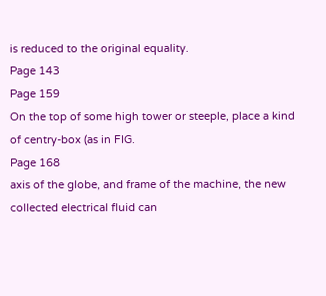is reduced to the original equality.
Page 143
Page 159
On the top of some high tower or steeple, place a kind of centry-box (as in FIG.
Page 168
axis of the globe, and frame of the machine, the new collected electrical fluid can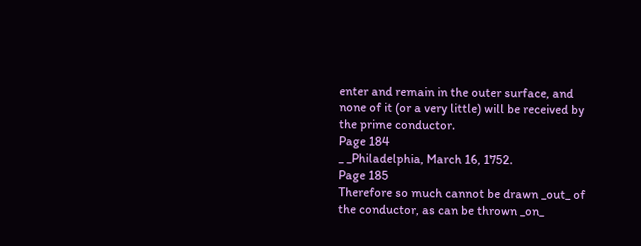enter and remain in the outer surface, and none of it (or a very little) will be received by the prime conductor.
Page 184
_ _Philadelphia, March 16, 1752.
Page 185
Therefore so much cannot be drawn _out_ of the conductor, as can be thrown _on_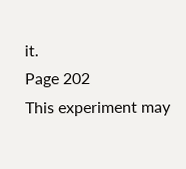it.
Page 202
This experiment may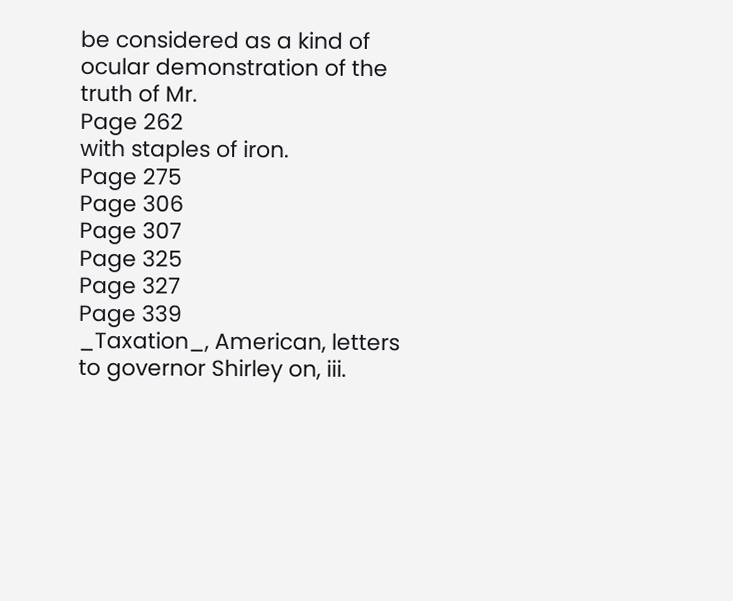be considered as a kind of ocular demonstration of the truth of Mr.
Page 262
with staples of iron.
Page 275
Page 306
Page 307
Page 325
Page 327
Page 339
_Taxation_, American, letters to governor Shirley on, iii.